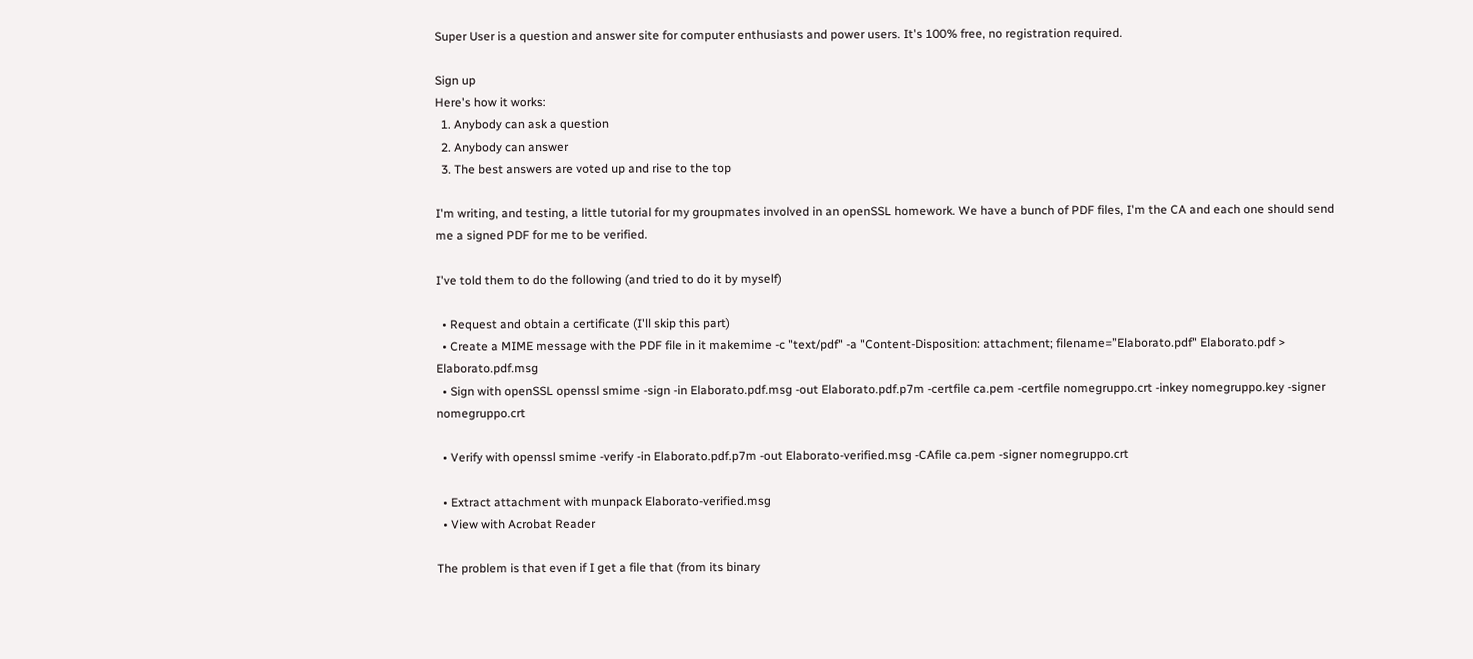Super User is a question and answer site for computer enthusiasts and power users. It's 100% free, no registration required.

Sign up
Here's how it works:
  1. Anybody can ask a question
  2. Anybody can answer
  3. The best answers are voted up and rise to the top

I'm writing, and testing, a little tutorial for my groupmates involved in an openSSL homework. We have a bunch of PDF files, I'm the CA and each one should send me a signed PDF for me to be verified.

I've told them to do the following (and tried to do it by myself)

  • Request and obtain a certificate (I'll skip this part)
  • Create a MIME message with the PDF file in it makemime -c "text/pdf" -a "Content-Disposition: attachment; filename=”Elaborato.pdf" Elaborato.pdf > Elaborato.pdf.msg
  • Sign with openSSL openssl smime -sign -in Elaborato.pdf.msg -out Elaborato.pdf.p7m -certfile ca.pem -certfile nomegruppo.crt -inkey nomegruppo.key -signer nomegruppo.crt

  • Verify with openssl smime -verify -in Elaborato.pdf.p7m -out Elaborato-verified.msg -CAfile ca.pem -signer nomegruppo.crt

  • Extract attachment with munpack Elaborato-verified.msg
  • View with Acrobat Reader

The problem is that even if I get a file that (from its binary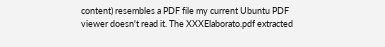content) resembles a PDF file my current Ubuntu PDF viewer doesn't read it. The XXXElaborato.pdf extracted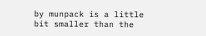by munpack is a little bit smaller than the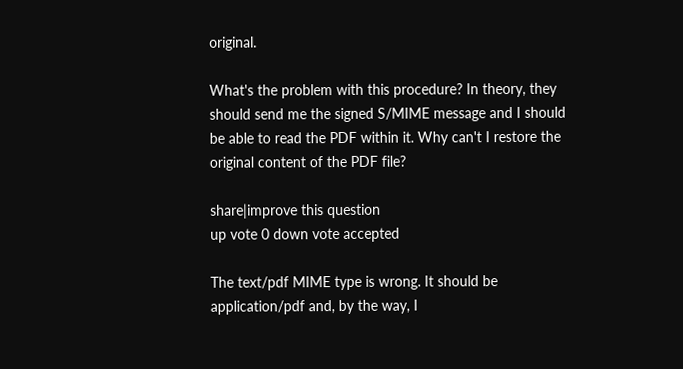original.

What's the problem with this procedure? In theory, they should send me the signed S/MIME message and I should be able to read the PDF within it. Why can't I restore the original content of the PDF file?

share|improve this question
up vote 0 down vote accepted

The text/pdf MIME type is wrong. It should be application/pdf and, by the way, I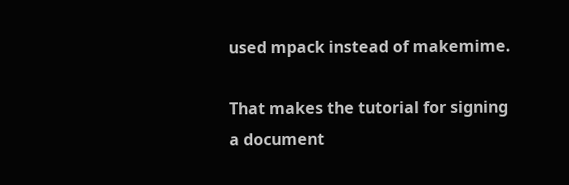used mpack instead of makemime.

That makes the tutorial for signing a document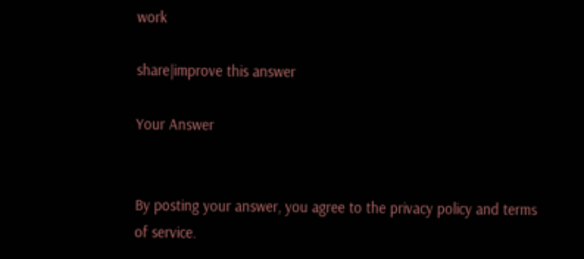work

share|improve this answer

Your Answer


By posting your answer, you agree to the privacy policy and terms of service.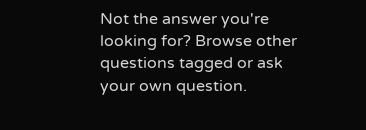Not the answer you're looking for? Browse other questions tagged or ask your own question.